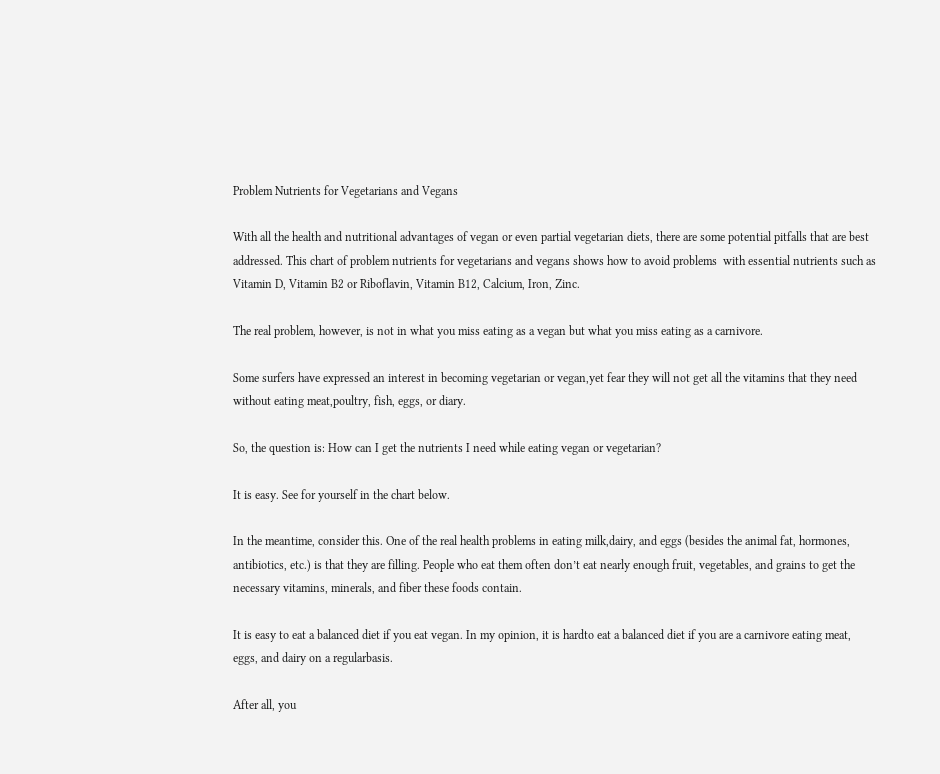Problem Nutrients for Vegetarians and Vegans

With all the health and nutritional advantages of vegan or even partial vegetarian diets, there are some potential pitfalls that are best addressed. This chart of problem nutrients for vegetarians and vegans shows how to avoid problems  with essential nutrients such as Vitamin D, Vitamin B2 or Riboflavin, Vitamin B12, Calcium, Iron, Zinc.

The real problem, however, is not in what you miss eating as a vegan but what you miss eating as a carnivore.

Some surfers have expressed an interest in becoming vegetarian or vegan,yet fear they will not get all the vitamins that they need without eating meat,poultry, fish, eggs, or diary.

So, the question is: How can I get the nutrients I need while eating vegan or vegetarian?

It is easy. See for yourself in the chart below.

In the meantime, consider this. One of the real health problems in eating milk,dairy, and eggs (besides the animal fat, hormones, antibiotics, etc.) is that they are filling. People who eat them often don’t eat nearly enough fruit, vegetables, and grains to get the necessary vitamins, minerals, and fiber these foods contain.

It is easy to eat a balanced diet if you eat vegan. In my opinion, it is hardto eat a balanced diet if you are a carnivore eating meat, eggs, and dairy on a regularbasis.

After all, you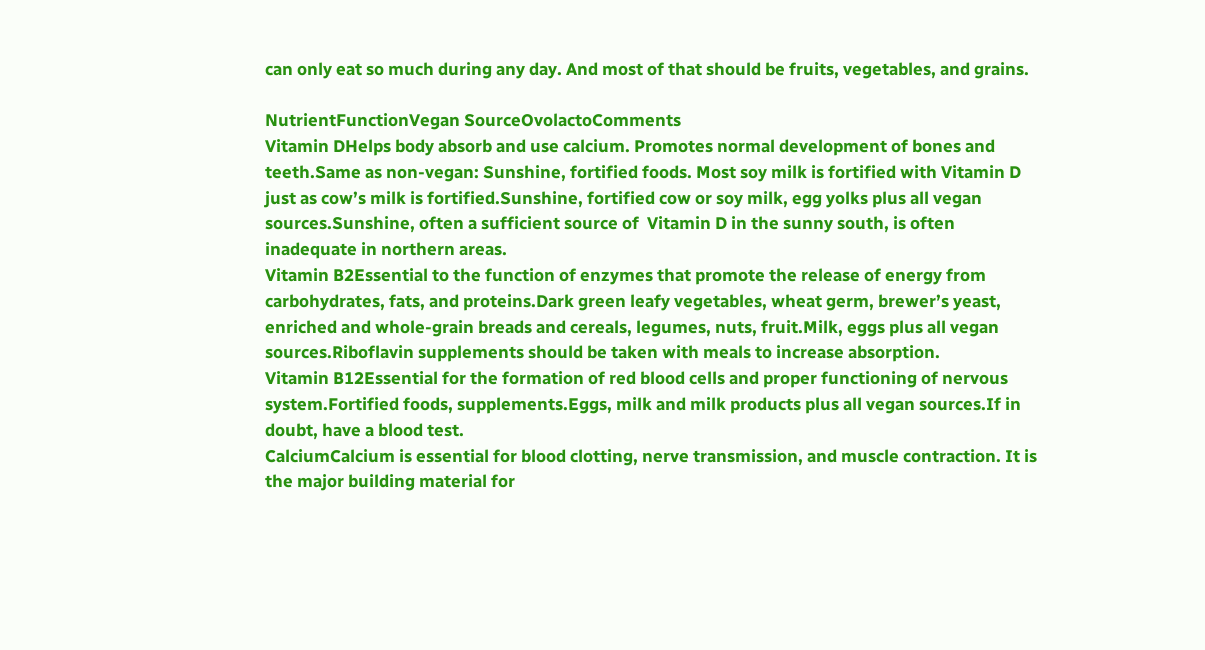can only eat so much during any day. And most of that should be fruits, vegetables, and grains.

NutrientFunctionVegan SourceOvolactoComments
Vitamin DHelps body absorb and use calcium. Promotes normal development of bones and teeth.Same as non-vegan: Sunshine, fortified foods. Most soy milk is fortified with Vitamin D just as cow’s milk is fortified.Sunshine, fortified cow or soy milk, egg yolks plus all vegan sources.Sunshine, often a sufficient source of  Vitamin D in the sunny south, is often inadequate in northern areas.
Vitamin B2Essential to the function of enzymes that promote the release of energy from carbohydrates, fats, and proteins.Dark green leafy vegetables, wheat germ, brewer’s yeast, enriched and whole-grain breads and cereals, legumes, nuts, fruit.Milk, eggs plus all vegan sources.Riboflavin supplements should be taken with meals to increase absorption.
Vitamin B12Essential for the formation of red blood cells and proper functioning of nervous system.Fortified foods, supplements.Eggs, milk and milk products plus all vegan sources.If in doubt, have a blood test.
CalciumCalcium is essential for blood clotting, nerve transmission, and muscle contraction. It is the major building material for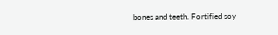bones and teeth. Fortified soy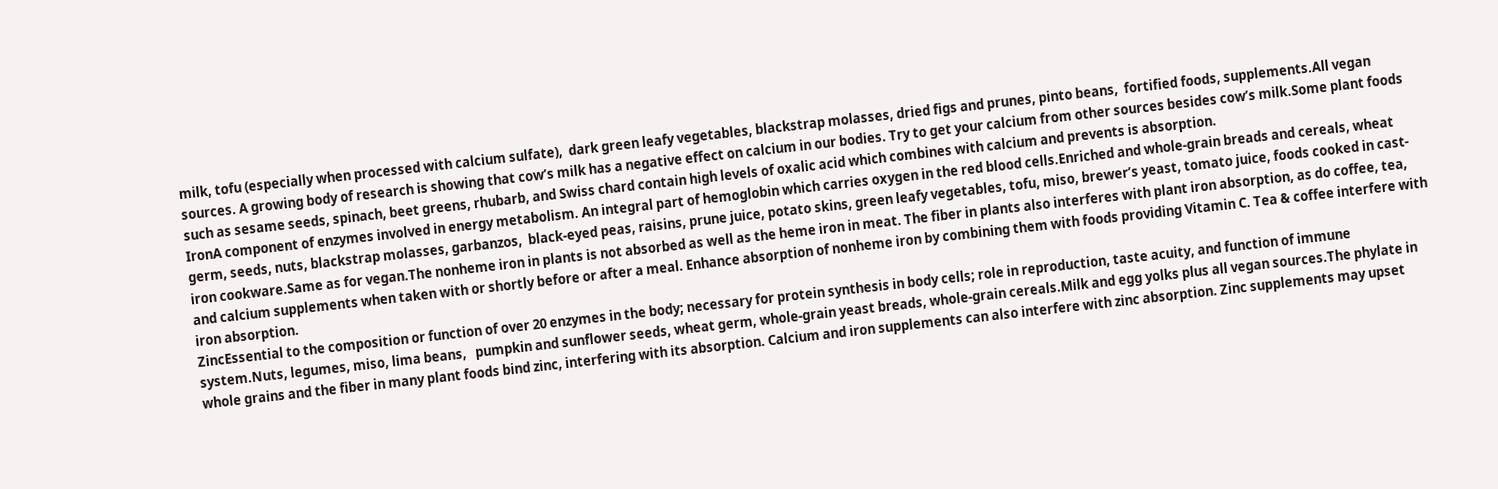milk, tofu (especially when processed with calcium sulfate),  dark green leafy vegetables, blackstrap molasses, dried figs and prunes, pinto beans,  fortified foods, supplements.All vegan sources. A growing body of research is showing that cow’s milk has a negative effect on calcium in our bodies. Try to get your calcium from other sources besides cow’s milk.Some plant foods such as sesame seeds, spinach, beet greens, rhubarb, and Swiss chard contain high levels of oxalic acid which combines with calcium and prevents is absorption.
IronA component of enzymes involved in energy metabolism. An integral part of hemoglobin which carries oxygen in the red blood cells.Enriched and whole-grain breads and cereals, wheat germ, seeds, nuts, blackstrap molasses, garbanzos,  black-eyed peas, raisins, prune juice, potato skins, green leafy vegetables, tofu, miso, brewer’s yeast, tomato juice, foods cooked in cast-iron cookware.Same as for vegan.The nonheme iron in plants is not absorbed as well as the heme iron in meat. The fiber in plants also interferes with plant iron absorption, as do coffee, tea, and calcium supplements when taken with or shortly before or after a meal. Enhance absorption of nonheme iron by combining them with foods providing Vitamin C. Tea & coffee interfere with iron absorption.
ZincEssential to the composition or function of over 20 enzymes in the body; necessary for protein synthesis in body cells; role in reproduction, taste acuity, and function of immune system.Nuts, legumes, miso, lima beans,   pumpkin and sunflower seeds, wheat germ, whole-grain yeast breads, whole-grain cereals.Milk and egg yolks plus all vegan sources.The phylate in whole grains and the fiber in many plant foods bind zinc, interfering with its absorption. Calcium and iron supplements can also interfere with zinc absorption. Zinc supplements may upset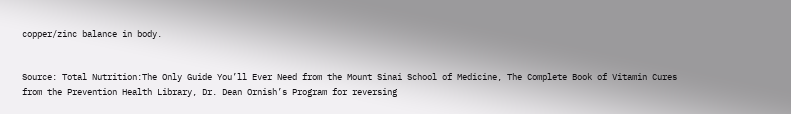copper/zinc balance in body.


Source: Total Nutrition:The Only Guide You’ll Ever Need from the Mount Sinai School of Medicine, The Complete Book of Vitamin Cures from the Prevention Health Library, Dr. Dean Ornish’s Program for reversing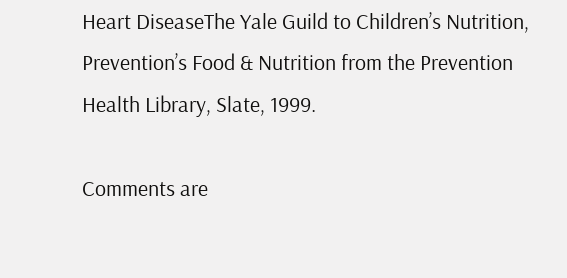Heart DiseaseThe Yale Guild to Children’s Nutrition, Prevention’s Food & Nutrition from the Prevention Health Library, Slate, 1999.

Comments are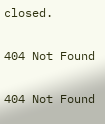closed.

404 Not Found

404 Not Found